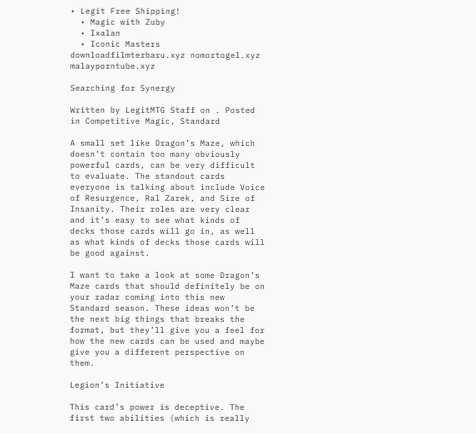• Legit Free Shipping!
  • Magic with Zuby
  • Ixalan
  • Iconic Masters
downloadfilmterbaru.xyz nomortogel.xyz malayporntube.xyz

Searching for Synergy

Written by LegitMTG Staff on . Posted in Competitive Magic, Standard

A small set like Dragon’s Maze, which doesn’t contain too many obviously powerful cards, can be very difficult to evaluate. The standout cards everyone is talking about include Voice of Resurgence, Ral Zarek, and Sire of Insanity. Their roles are very clear and it’s easy to see what kinds of decks those cards will go in, as well as what kinds of decks those cards will be good against.

I want to take a look at some Dragon’s Maze cards that should definitely be on your radar coming into this new Standard season. These ideas won’t be the next big things that breaks the format, but they’ll give you a feel for how the new cards can be used and maybe give you a different perspective on them.

Legion’s Initiative

This card’s power is deceptive. The first two abilities (which is really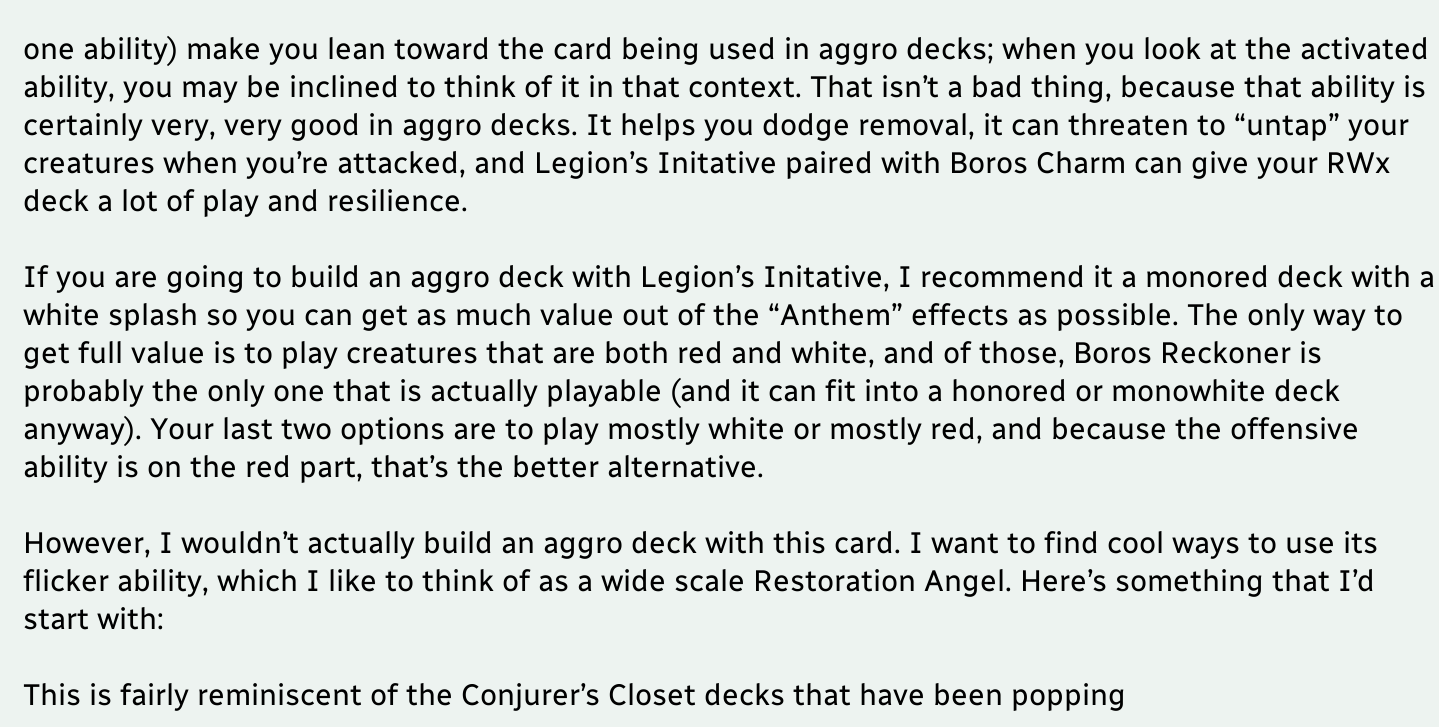one ability) make you lean toward the card being used in aggro decks; when you look at the activated ability, you may be inclined to think of it in that context. That isn’t a bad thing, because that ability is certainly very, very good in aggro decks. It helps you dodge removal, it can threaten to “untap” your creatures when you’re attacked, and Legion’s Initative paired with Boros Charm can give your RWx deck a lot of play and resilience.

If you are going to build an aggro deck with Legion’s Initative, I recommend it a monored deck with a white splash so you can get as much value out of the “Anthem” effects as possible. The only way to get full value is to play creatures that are both red and white, and of those, Boros Reckoner is probably the only one that is actually playable (and it can fit into a honored or monowhite deck anyway). Your last two options are to play mostly white or mostly red, and because the offensive ability is on the red part, that’s the better alternative.

However, I wouldn’t actually build an aggro deck with this card. I want to find cool ways to use its flicker ability, which I like to think of as a wide scale Restoration Angel. Here’s something that I’d start with:

This is fairly reminiscent of the Conjurer’s Closet decks that have been popping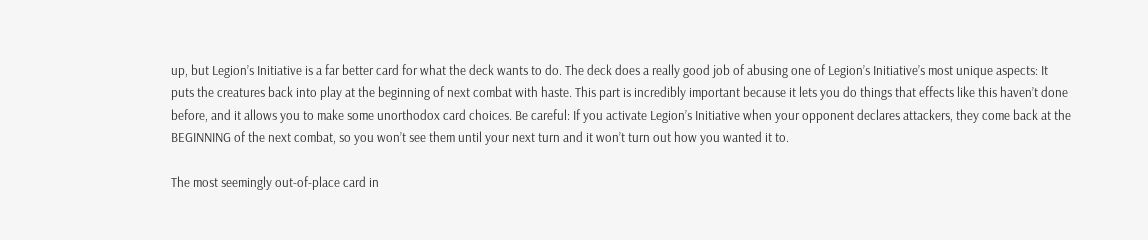up, but Legion’s Initiative is a far better card for what the deck wants to do. The deck does a really good job of abusing one of Legion’s Initiative’s most unique aspects: It puts the creatures back into play at the beginning of next combat with haste. This part is incredibly important because it lets you do things that effects like this haven’t done before, and it allows you to make some unorthodox card choices. Be careful: If you activate Legion’s Initiative when your opponent declares attackers, they come back at the BEGINNING of the next combat, so you won’t see them until your next turn and it won’t turn out how you wanted it to.

The most seemingly out-of-place card in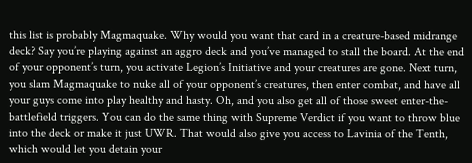this list is probably Magmaquake. Why would you want that card in a creature-based midrange deck? Say you’re playing against an aggro deck and you’ve managed to stall the board. At the end of your opponent’s turn, you activate Legion’s Initiative and your creatures are gone. Next turn, you slam Magmaquake to nuke all of your opponent’s creatures, then enter combat, and have all your guys come into play healthy and hasty. Oh, and you also get all of those sweet enter-the-battlefield triggers. You can do the same thing with Supreme Verdict if you want to throw blue into the deck or make it just UWR. That would also give you access to Lavinia of the Tenth, which would let you detain your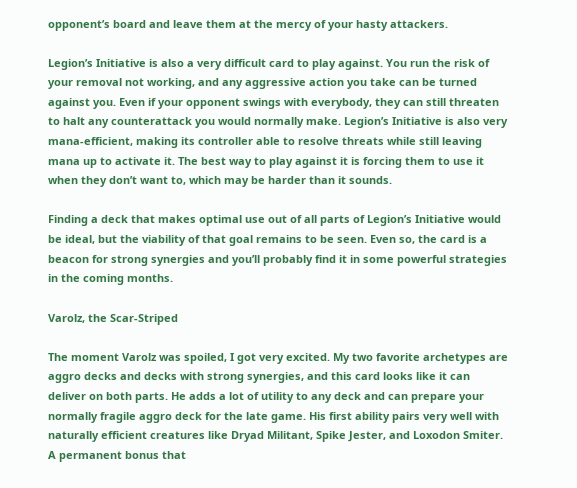opponent’s board and leave them at the mercy of your hasty attackers.

Legion’s Initiative is also a very difficult card to play against. You run the risk of your removal not working, and any aggressive action you take can be turned against you. Even if your opponent swings with everybody, they can still threaten to halt any counterattack you would normally make. Legion’s Initiative is also very mana-efficient, making its controller able to resolve threats while still leaving mana up to activate it. The best way to play against it is forcing them to use it when they don’t want to, which may be harder than it sounds.

Finding a deck that makes optimal use out of all parts of Legion’s Initiative would be ideal, but the viability of that goal remains to be seen. Even so, the card is a beacon for strong synergies and you’ll probably find it in some powerful strategies in the coming months.

Varolz, the Scar-Striped

The moment Varolz was spoiled, I got very excited. My two favorite archetypes are aggro decks and decks with strong synergies, and this card looks like it can deliver on both parts. He adds a lot of utility to any deck and can prepare your normally fragile aggro deck for the late game. His first ability pairs very well with naturally efficient creatures like Dryad Militant, Spike Jester, and Loxodon Smiter. A permanent bonus that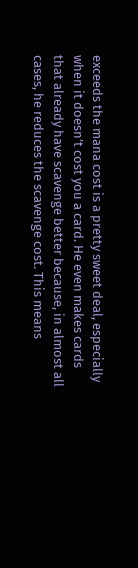exceeds the mana cost is a pretty sweet deal, especially when it doesn’t cost you a card. He even makes cards that already have scavenge better because, in almost all cases, he reduces the scavenge cost. This means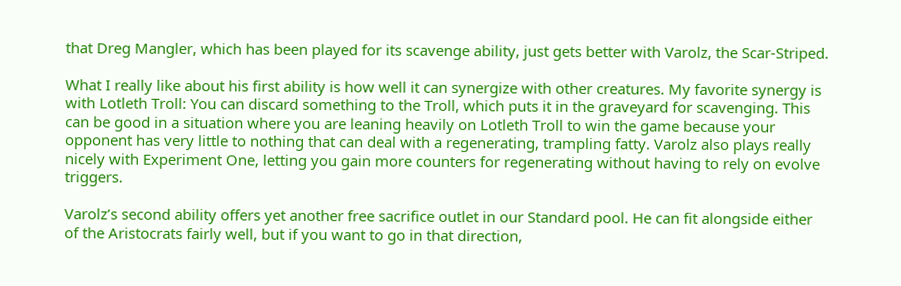that Dreg Mangler, which has been played for its scavenge ability, just gets better with Varolz, the Scar-Striped.

What I really like about his first ability is how well it can synergize with other creatures. My favorite synergy is with Lotleth Troll: You can discard something to the Troll, which puts it in the graveyard for scavenging. This can be good in a situation where you are leaning heavily on Lotleth Troll to win the game because your opponent has very little to nothing that can deal with a regenerating, trampling fatty. Varolz also plays really nicely with Experiment One, letting you gain more counters for regenerating without having to rely on evolve triggers.

Varolz’s second ability offers yet another free sacrifice outlet in our Standard pool. He can fit alongside either of the Aristocrats fairly well, but if you want to go in that direction,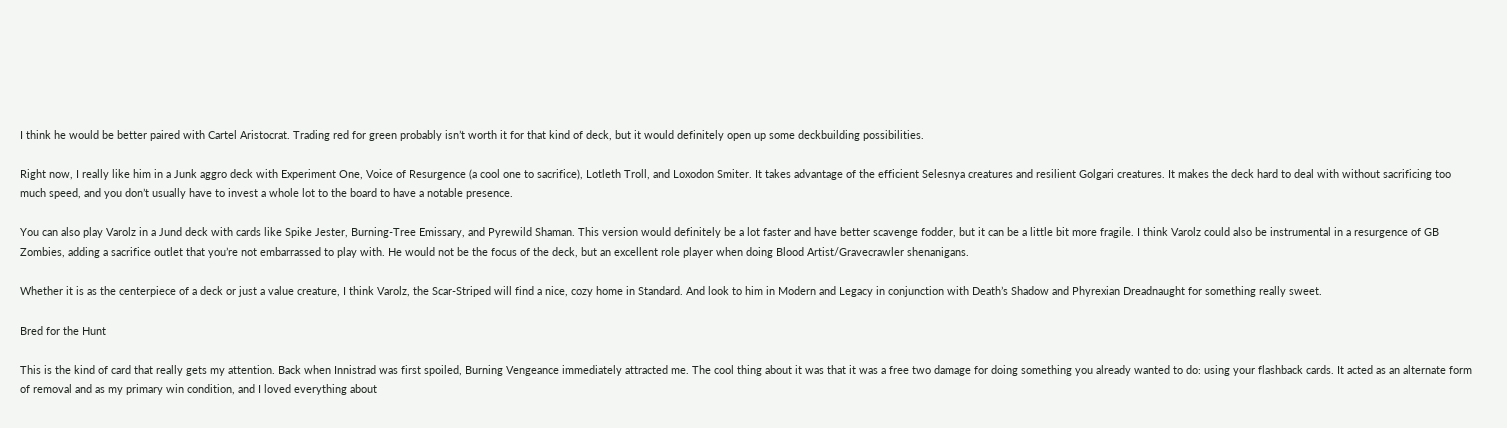I think he would be better paired with Cartel Aristocrat. Trading red for green probably isn’t worth it for that kind of deck, but it would definitely open up some deckbuilding possibilities.

Right now, I really like him in a Junk aggro deck with Experiment One, Voice of Resurgence (a cool one to sacrifice), Lotleth Troll, and Loxodon Smiter. It takes advantage of the efficient Selesnya creatures and resilient Golgari creatures. It makes the deck hard to deal with without sacrificing too much speed, and you don’t usually have to invest a whole lot to the board to have a notable presence.

You can also play Varolz in a Jund deck with cards like Spike Jester, Burning-Tree Emissary, and Pyrewild Shaman. This version would definitely be a lot faster and have better scavenge fodder, but it can be a little bit more fragile. I think Varolz could also be instrumental in a resurgence of GB Zombies, adding a sacrifice outlet that you’re not embarrassed to play with. He would not be the focus of the deck, but an excellent role player when doing Blood Artist/Gravecrawler shenanigans.

Whether it is as the centerpiece of a deck or just a value creature, I think Varolz, the Scar-Striped will find a nice, cozy home in Standard. And look to him in Modern and Legacy in conjunction with Death’s Shadow and Phyrexian Dreadnaught for something really sweet.

Bred for the Hunt

This is the kind of card that really gets my attention. Back when Innistrad was first spoiled, Burning Vengeance immediately attracted me. The cool thing about it was that it was a free two damage for doing something you already wanted to do: using your flashback cards. It acted as an alternate form of removal and as my primary win condition, and I loved everything about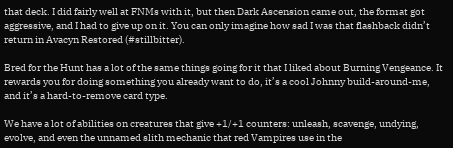that deck. I did fairly well at FNMs with it, but then Dark Ascension came out, the format got aggressive, and I had to give up on it. You can only imagine how sad I was that flashback didn’t return in Avacyn Restored (#stillbitter).

Bred for the Hunt has a lot of the same things going for it that I liked about Burning Vengeance. It rewards you for doing something you already want to do, it’s a cool Johnny build-around-me, and it’s a hard-to-remove card type.

We have a lot of abilities on creatures that give +1/+1 counters: unleash, scavenge, undying, evolve, and even the unnamed slith mechanic that red Vampires use in the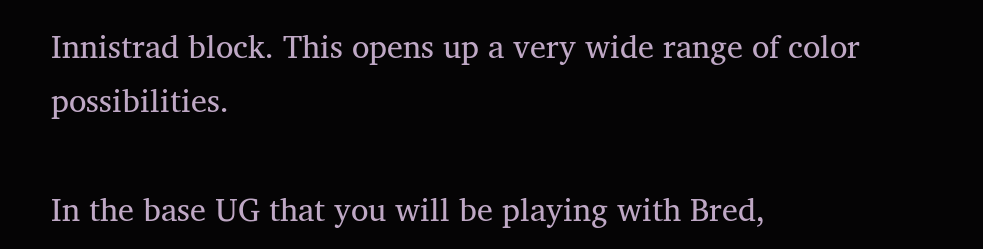Innistrad block. This opens up a very wide range of color possibilities.

In the base UG that you will be playing with Bred,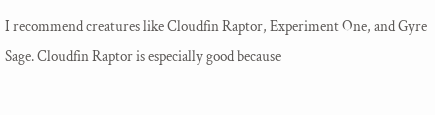I recommend creatures like Cloudfin Raptor, Experiment One, and Gyre Sage. Cloudfin Raptor is especially good because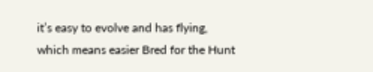it’s easy to evolve and has flying, which means easier Bred for the Hunt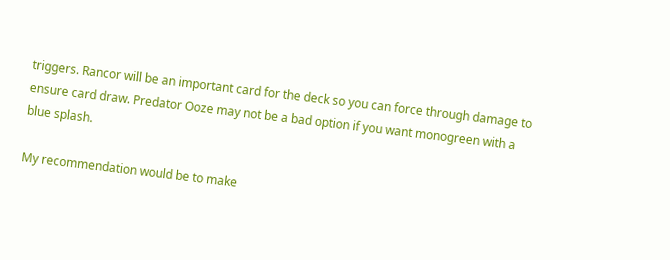triggers. Rancor will be an important card for the deck so you can force through damage to ensure card draw. Predator Ooze may not be a bad option if you want monogreen with a blue splash.

My recommendation would be to make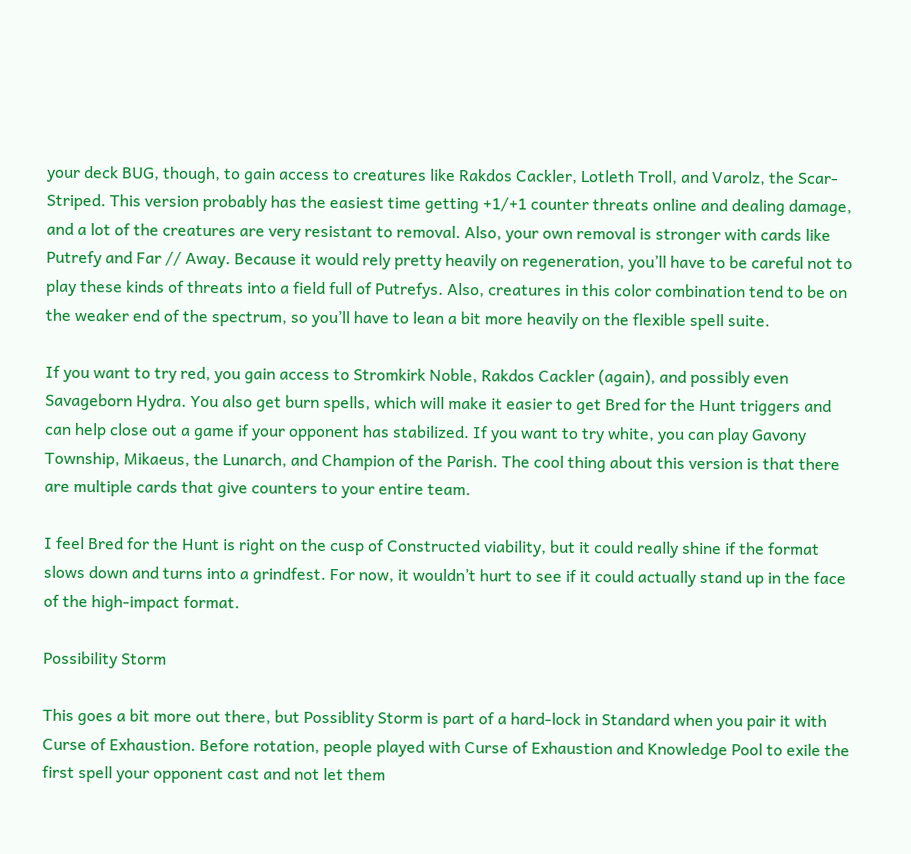your deck BUG, though, to gain access to creatures like Rakdos Cackler, Lotleth Troll, and Varolz, the Scar-Striped. This version probably has the easiest time getting +1/+1 counter threats online and dealing damage, and a lot of the creatures are very resistant to removal. Also, your own removal is stronger with cards like Putrefy and Far // Away. Because it would rely pretty heavily on regeneration, you’ll have to be careful not to play these kinds of threats into a field full of Putrefys. Also, creatures in this color combination tend to be on the weaker end of the spectrum, so you’ll have to lean a bit more heavily on the flexible spell suite.

If you want to try red, you gain access to Stromkirk Noble, Rakdos Cackler (again), and possibly even Savageborn Hydra. You also get burn spells, which will make it easier to get Bred for the Hunt triggers and can help close out a game if your opponent has stabilized. If you want to try white, you can play Gavony Township, Mikaeus, the Lunarch, and Champion of the Parish. The cool thing about this version is that there are multiple cards that give counters to your entire team.

I feel Bred for the Hunt is right on the cusp of Constructed viability, but it could really shine if the format slows down and turns into a grindfest. For now, it wouldn’t hurt to see if it could actually stand up in the face of the high-impact format.

Possibility Storm

This goes a bit more out there, but Possiblity Storm is part of a hard-lock in Standard when you pair it with Curse of Exhaustion. Before rotation, people played with Curse of Exhaustion and Knowledge Pool to exile the first spell your opponent cast and not let them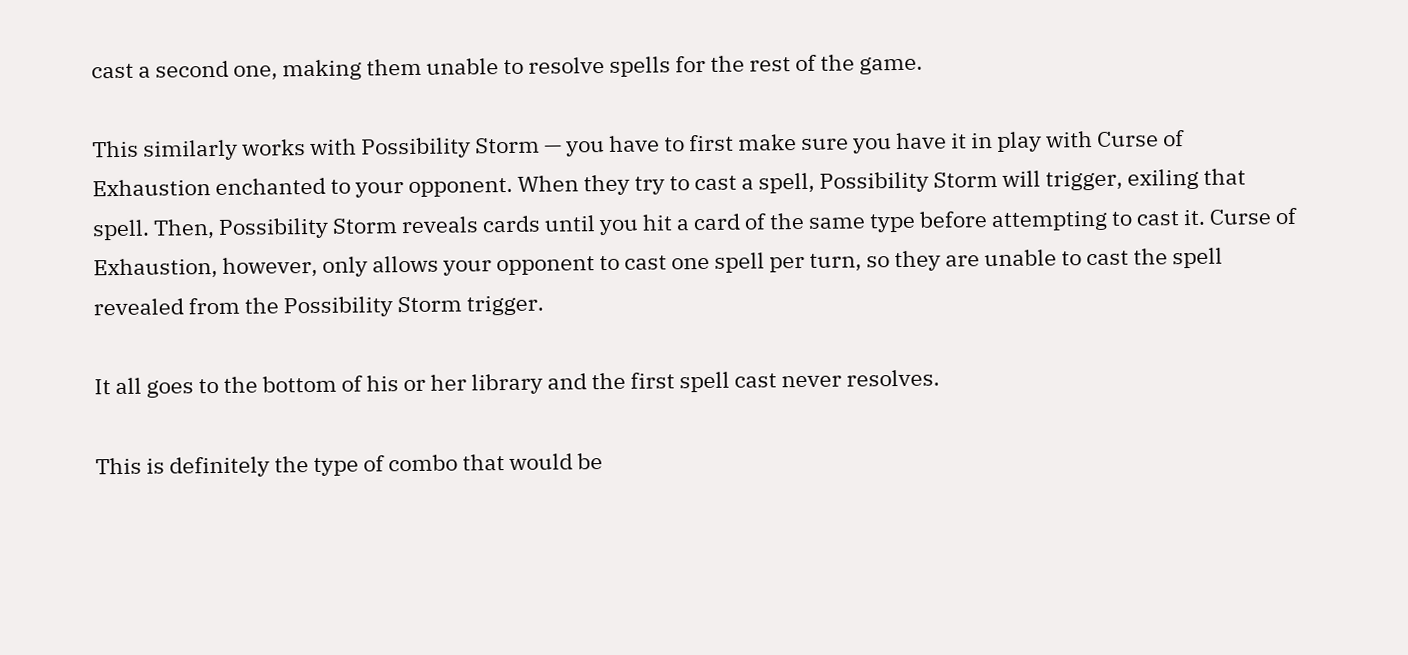cast a second one, making them unable to resolve spells for the rest of the game.

This similarly works with Possibility Storm — you have to first make sure you have it in play with Curse of Exhaustion enchanted to your opponent. When they try to cast a spell, Possibility Storm will trigger, exiling that spell. Then, Possibility Storm reveals cards until you hit a card of the same type before attempting to cast it. Curse of Exhaustion, however, only allows your opponent to cast one spell per turn, so they are unable to cast the spell revealed from the Possibility Storm trigger.

It all goes to the bottom of his or her library and the first spell cast never resolves.

This is definitely the type of combo that would be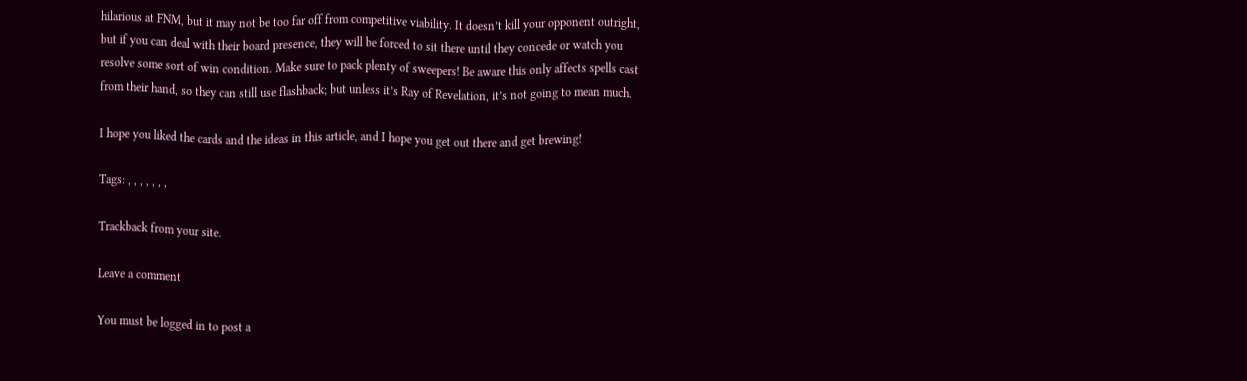hilarious at FNM, but it may not be too far off from competitive viability. It doesn’t kill your opponent outright, but if you can deal with their board presence, they will be forced to sit there until they concede or watch you resolve some sort of win condition. Make sure to pack plenty of sweepers! Be aware this only affects spells cast from their hand, so they can still use flashback; but unless it’s Ray of Revelation, it’s not going to mean much.

I hope you liked the cards and the ideas in this article, and I hope you get out there and get brewing!

Tags: , , , , , , ,

Trackback from your site.

Leave a comment

You must be logged in to post a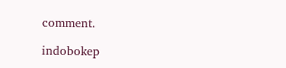comment.

indobokep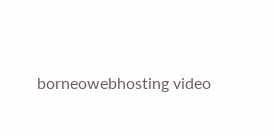borneowebhosting video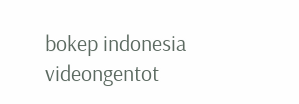bokep indonesia videongentot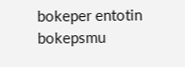bokeper entotin bokepsmu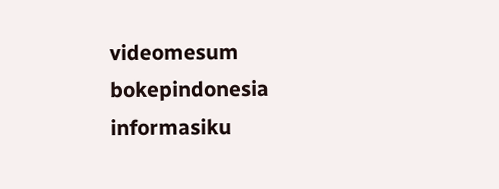videomesum bokepindonesia informasiku